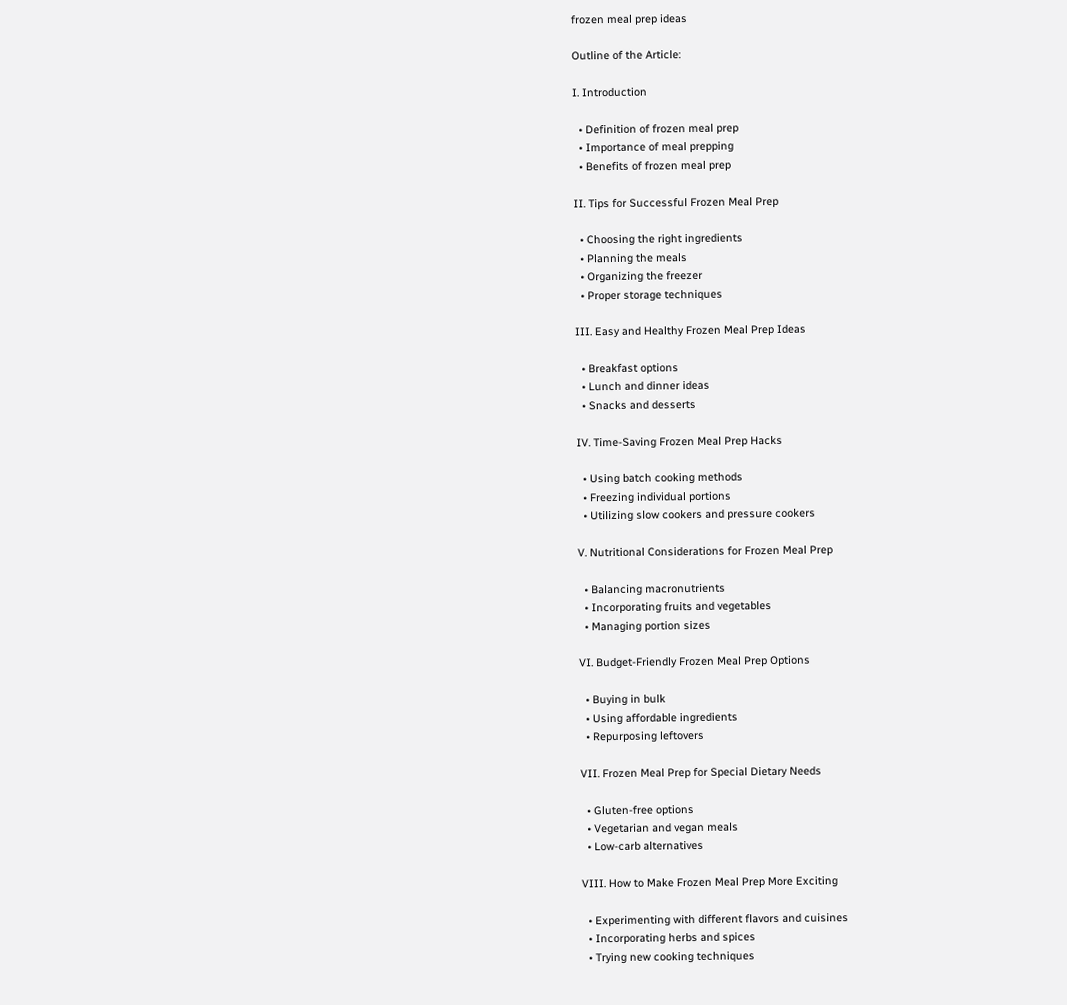frozen meal prep ideas

Outline of the Article:

I. Introduction

  • Definition of frozen meal prep
  • Importance of meal prepping
  • Benefits of frozen meal prep

II. Tips for Successful Frozen Meal Prep

  • Choosing the right ingredients
  • Planning the meals
  • Organizing the freezer
  • Proper storage techniques

III. Easy and Healthy Frozen Meal Prep Ideas

  • Breakfast options
  • Lunch and dinner ideas
  • Snacks and desserts

IV. Time-Saving Frozen Meal Prep Hacks

  • Using batch cooking methods
  • Freezing individual portions
  • Utilizing slow cookers and pressure cookers

V. Nutritional Considerations for Frozen Meal Prep

  • Balancing macronutrients
  • Incorporating fruits and vegetables
  • Managing portion sizes

VI. Budget-Friendly Frozen Meal Prep Options

  • Buying in bulk
  • Using affordable ingredients
  • Repurposing leftovers

VII. Frozen Meal Prep for Special Dietary Needs

  • Gluten-free options
  • Vegetarian and vegan meals
  • Low-carb alternatives

VIII. How to Make Frozen Meal Prep More Exciting

  • Experimenting with different flavors and cuisines
  • Incorporating herbs and spices
  • Trying new cooking techniques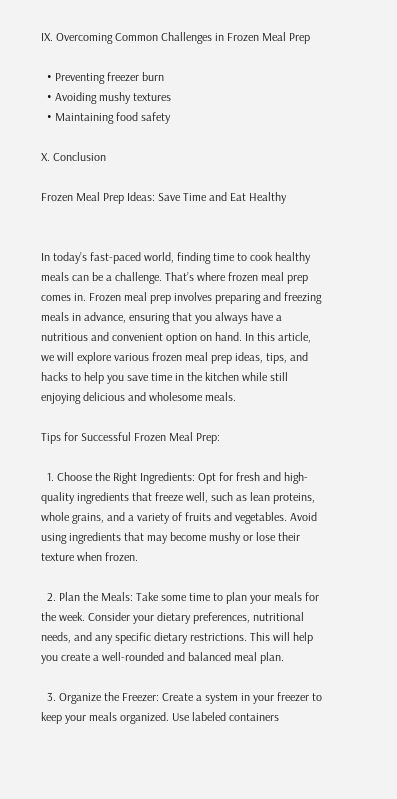IX. Overcoming Common Challenges in Frozen Meal Prep

  • Preventing freezer burn
  • Avoiding mushy textures
  • Maintaining food safety

X. Conclusion

Frozen Meal Prep Ideas: Save Time and Eat Healthy


In today’s fast-paced world, finding time to cook healthy meals can be a challenge. That’s where frozen meal prep comes in. Frozen meal prep involves preparing and freezing meals in advance, ensuring that you always have a nutritious and convenient option on hand. In this article, we will explore various frozen meal prep ideas, tips, and hacks to help you save time in the kitchen while still enjoying delicious and wholesome meals.

Tips for Successful Frozen Meal Prep:

  1. Choose the Right Ingredients: Opt for fresh and high-quality ingredients that freeze well, such as lean proteins, whole grains, and a variety of fruits and vegetables. Avoid using ingredients that may become mushy or lose their texture when frozen.

  2. Plan the Meals: Take some time to plan your meals for the week. Consider your dietary preferences, nutritional needs, and any specific dietary restrictions. This will help you create a well-rounded and balanced meal plan.

  3. Organize the Freezer: Create a system in your freezer to keep your meals organized. Use labeled containers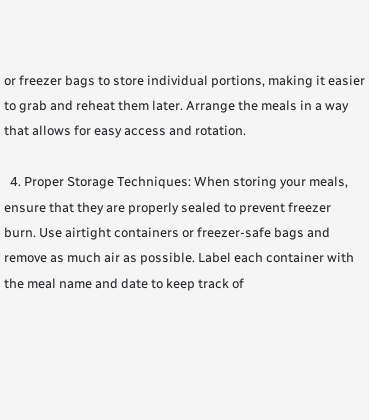or freezer bags to store individual portions, making it easier to grab and reheat them later. Arrange the meals in a way that allows for easy access and rotation.

  4. Proper Storage Techniques: When storing your meals, ensure that they are properly sealed to prevent freezer burn. Use airtight containers or freezer-safe bags and remove as much air as possible. Label each container with the meal name and date to keep track of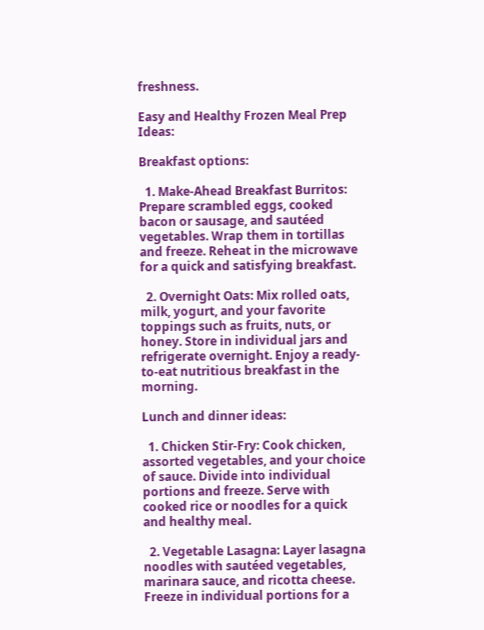freshness.

Easy and Healthy Frozen Meal Prep Ideas:

Breakfast options:

  1. Make-Ahead Breakfast Burritos: Prepare scrambled eggs, cooked bacon or sausage, and sautéed vegetables. Wrap them in tortillas and freeze. Reheat in the microwave for a quick and satisfying breakfast.

  2. Overnight Oats: Mix rolled oats, milk, yogurt, and your favorite toppings such as fruits, nuts, or honey. Store in individual jars and refrigerate overnight. Enjoy a ready-to-eat nutritious breakfast in the morning.

Lunch and dinner ideas:

  1. Chicken Stir-Fry: Cook chicken, assorted vegetables, and your choice of sauce. Divide into individual portions and freeze. Serve with cooked rice or noodles for a quick and healthy meal.

  2. Vegetable Lasagna: Layer lasagna noodles with sautéed vegetables, marinara sauce, and ricotta cheese. Freeze in individual portions for a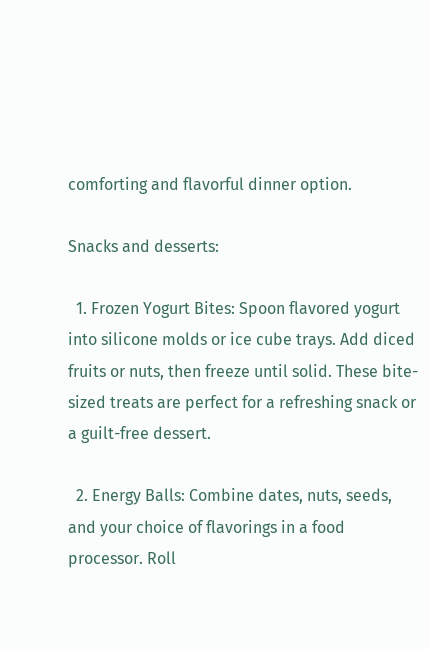comforting and flavorful dinner option.

Snacks and desserts:

  1. Frozen Yogurt Bites: Spoon flavored yogurt into silicone molds or ice cube trays. Add diced fruits or nuts, then freeze until solid. These bite-sized treats are perfect for a refreshing snack or a guilt-free dessert.

  2. Energy Balls: Combine dates, nuts, seeds, and your choice of flavorings in a food processor. Roll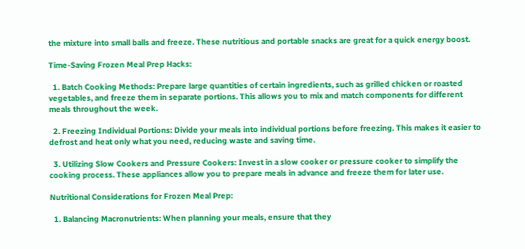the mixture into small balls and freeze. These nutritious and portable snacks are great for a quick energy boost.

Time-Saving Frozen Meal Prep Hacks:

  1. Batch Cooking Methods: Prepare large quantities of certain ingredients, such as grilled chicken or roasted vegetables, and freeze them in separate portions. This allows you to mix and match components for different meals throughout the week.

  2. Freezing Individual Portions: Divide your meals into individual portions before freezing. This makes it easier to defrost and heat only what you need, reducing waste and saving time.

  3. Utilizing Slow Cookers and Pressure Cookers: Invest in a slow cooker or pressure cooker to simplify the cooking process. These appliances allow you to prepare meals in advance and freeze them for later use.

Nutritional Considerations for Frozen Meal Prep:

  1. Balancing Macronutrients: When planning your meals, ensure that they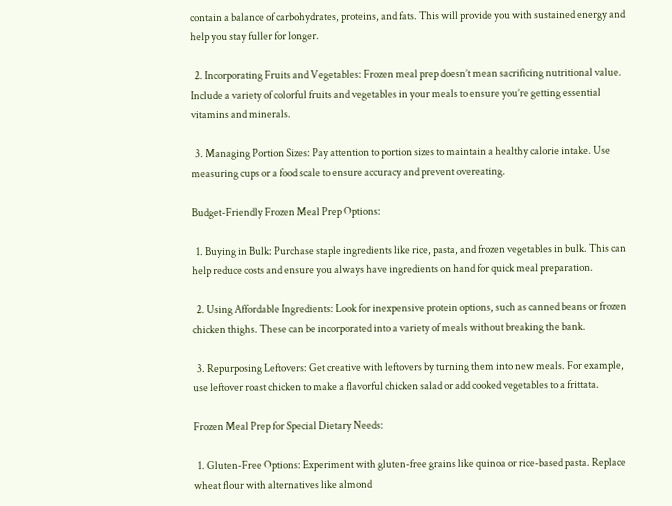contain a balance of carbohydrates, proteins, and fats. This will provide you with sustained energy and help you stay fuller for longer.

  2. Incorporating Fruits and Vegetables: Frozen meal prep doesn’t mean sacrificing nutritional value. Include a variety of colorful fruits and vegetables in your meals to ensure you’re getting essential vitamins and minerals.

  3. Managing Portion Sizes: Pay attention to portion sizes to maintain a healthy calorie intake. Use measuring cups or a food scale to ensure accuracy and prevent overeating.

Budget-Friendly Frozen Meal Prep Options:

  1. Buying in Bulk: Purchase staple ingredients like rice, pasta, and frozen vegetables in bulk. This can help reduce costs and ensure you always have ingredients on hand for quick meal preparation.

  2. Using Affordable Ingredients: Look for inexpensive protein options, such as canned beans or frozen chicken thighs. These can be incorporated into a variety of meals without breaking the bank.

  3. Repurposing Leftovers: Get creative with leftovers by turning them into new meals. For example, use leftover roast chicken to make a flavorful chicken salad or add cooked vegetables to a frittata.

Frozen Meal Prep for Special Dietary Needs:

  1. Gluten-Free Options: Experiment with gluten-free grains like quinoa or rice-based pasta. Replace wheat flour with alternatives like almond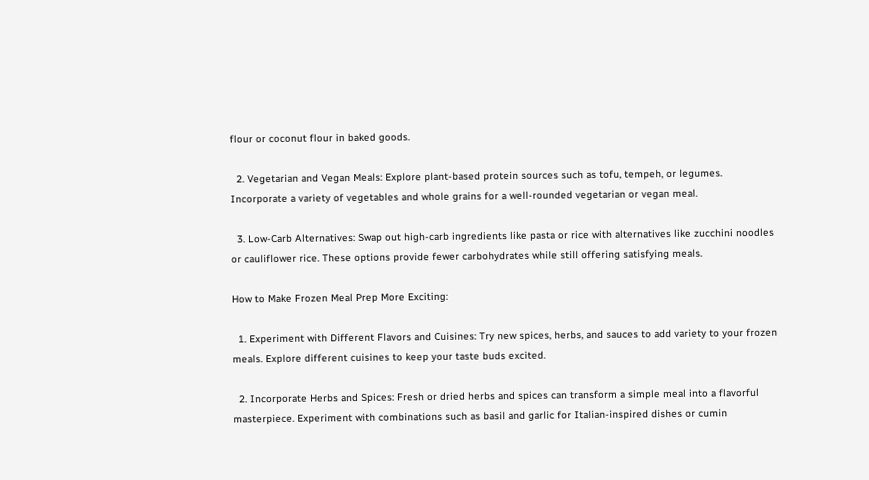flour or coconut flour in baked goods.

  2. Vegetarian and Vegan Meals: Explore plant-based protein sources such as tofu, tempeh, or legumes. Incorporate a variety of vegetables and whole grains for a well-rounded vegetarian or vegan meal.

  3. Low-Carb Alternatives: Swap out high-carb ingredients like pasta or rice with alternatives like zucchini noodles or cauliflower rice. These options provide fewer carbohydrates while still offering satisfying meals.

How to Make Frozen Meal Prep More Exciting:

  1. Experiment with Different Flavors and Cuisines: Try new spices, herbs, and sauces to add variety to your frozen meals. Explore different cuisines to keep your taste buds excited.

  2. Incorporate Herbs and Spices: Fresh or dried herbs and spices can transform a simple meal into a flavorful masterpiece. Experiment with combinations such as basil and garlic for Italian-inspired dishes or cumin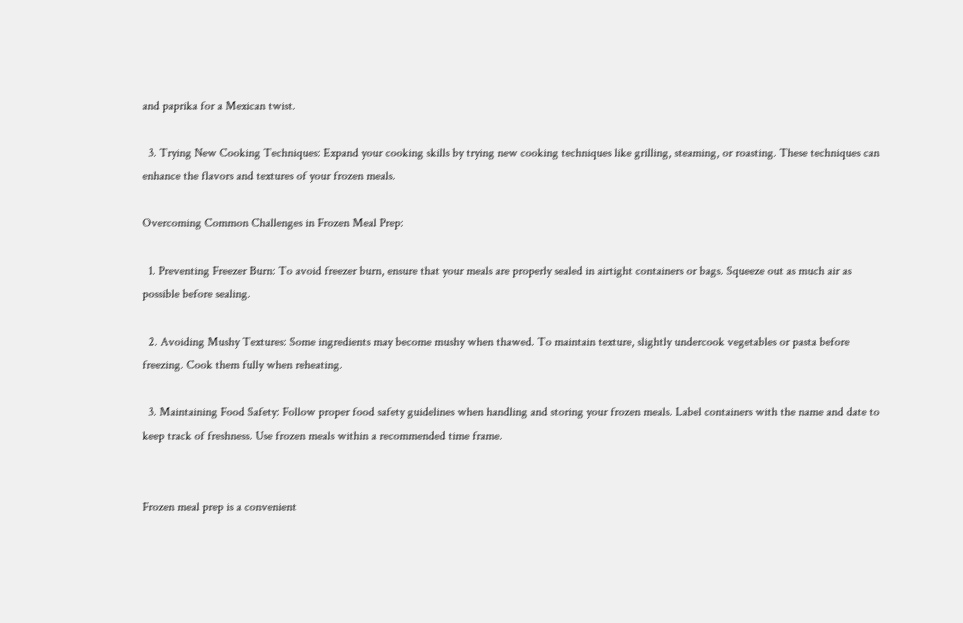and paprika for a Mexican twist.

  3. Trying New Cooking Techniques: Expand your cooking skills by trying new cooking techniques like grilling, steaming, or roasting. These techniques can enhance the flavors and textures of your frozen meals.

Overcoming Common Challenges in Frozen Meal Prep:

  1. Preventing Freezer Burn: To avoid freezer burn, ensure that your meals are properly sealed in airtight containers or bags. Squeeze out as much air as possible before sealing.

  2. Avoiding Mushy Textures: Some ingredients may become mushy when thawed. To maintain texture, slightly undercook vegetables or pasta before freezing. Cook them fully when reheating.

  3. Maintaining Food Safety: Follow proper food safety guidelines when handling and storing your frozen meals. Label containers with the name and date to keep track of freshness. Use frozen meals within a recommended time frame.


Frozen meal prep is a convenient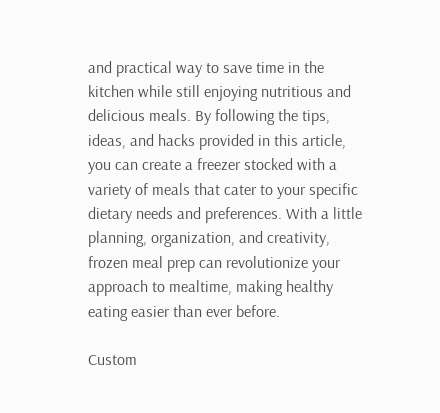and practical way to save time in the kitchen while still enjoying nutritious and delicious meals. By following the tips, ideas, and hacks provided in this article, you can create a freezer stocked with a variety of meals that cater to your specific dietary needs and preferences. With a little planning, organization, and creativity, frozen meal prep can revolutionize your approach to mealtime, making healthy eating easier than ever before.

Custom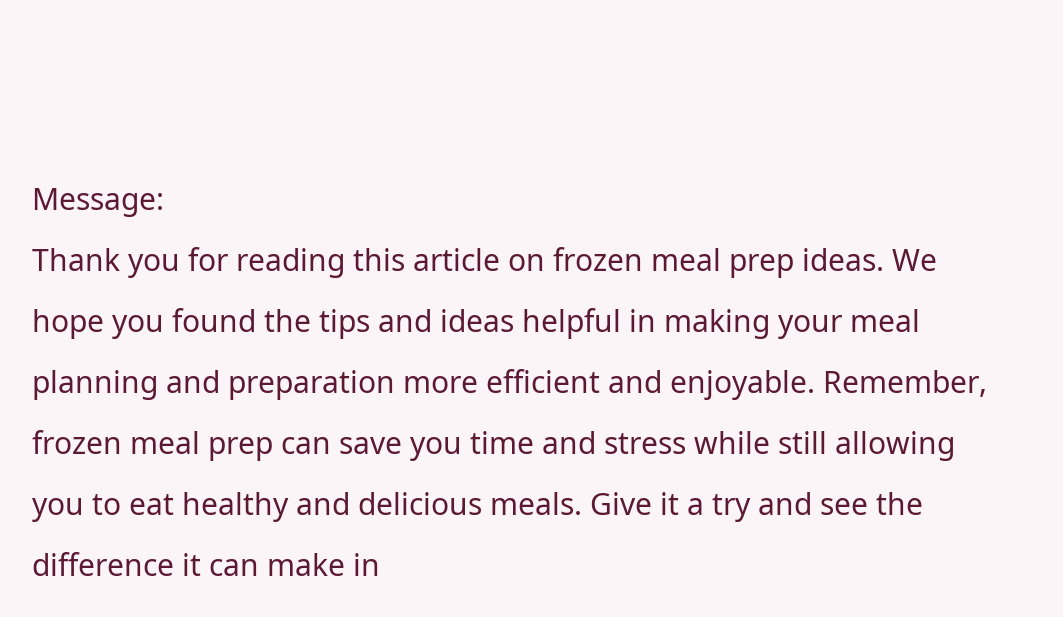Message:
Thank you for reading this article on frozen meal prep ideas. We hope you found the tips and ideas helpful in making your meal planning and preparation more efficient and enjoyable. Remember, frozen meal prep can save you time and stress while still allowing you to eat healthy and delicious meals. Give it a try and see the difference it can make in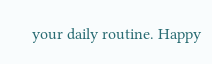your daily routine. Happy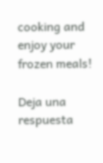cooking and enjoy your frozen meals!

Deja una respuesta